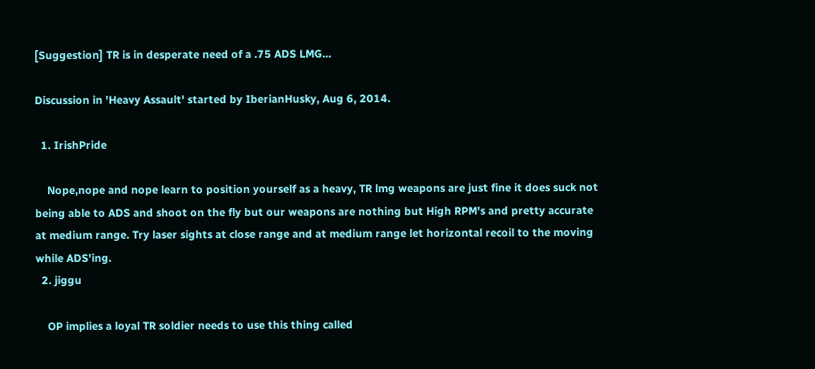[Suggestion] TR is in desperate need of a .75 ADS LMG...

Discussion in 'Heavy Assault' started by IberianHusky, Aug 6, 2014.

  1. IrishPride

    Nope,nope and nope learn to position yourself as a heavy, TR lmg weapons are just fine it does suck not being able to ADS and shoot on the fly but our weapons are nothing but High RPM's and pretty accurate at medium range. Try laser sights at close range and at medium range let horizontal recoil to the moving while ADS'ing.
  2. jiggu

    OP implies a loyal TR soldier needs to use this thing called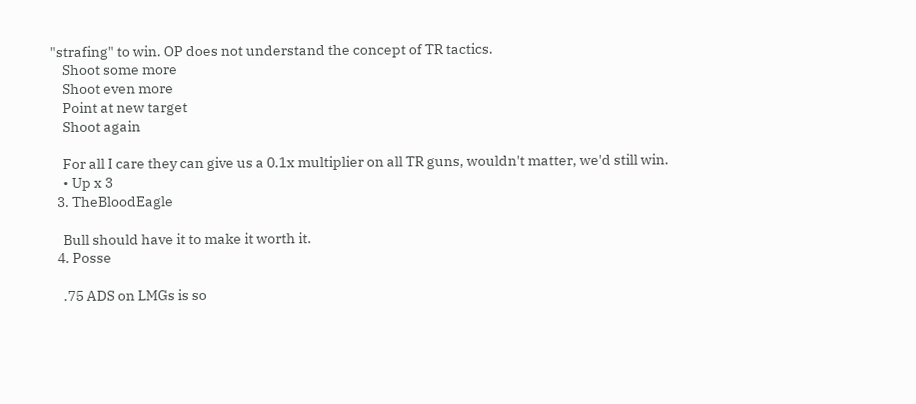"strafing" to win. OP does not understand the concept of TR tactics.
    Shoot some more
    Shoot even more
    Point at new target
    Shoot again

    For all I care they can give us a 0.1x multiplier on all TR guns, wouldn't matter, we'd still win.
    • Up x 3
  3. TheBloodEagle

    Bull should have it to make it worth it.
  4. Posse

    .75 ADS on LMGs is so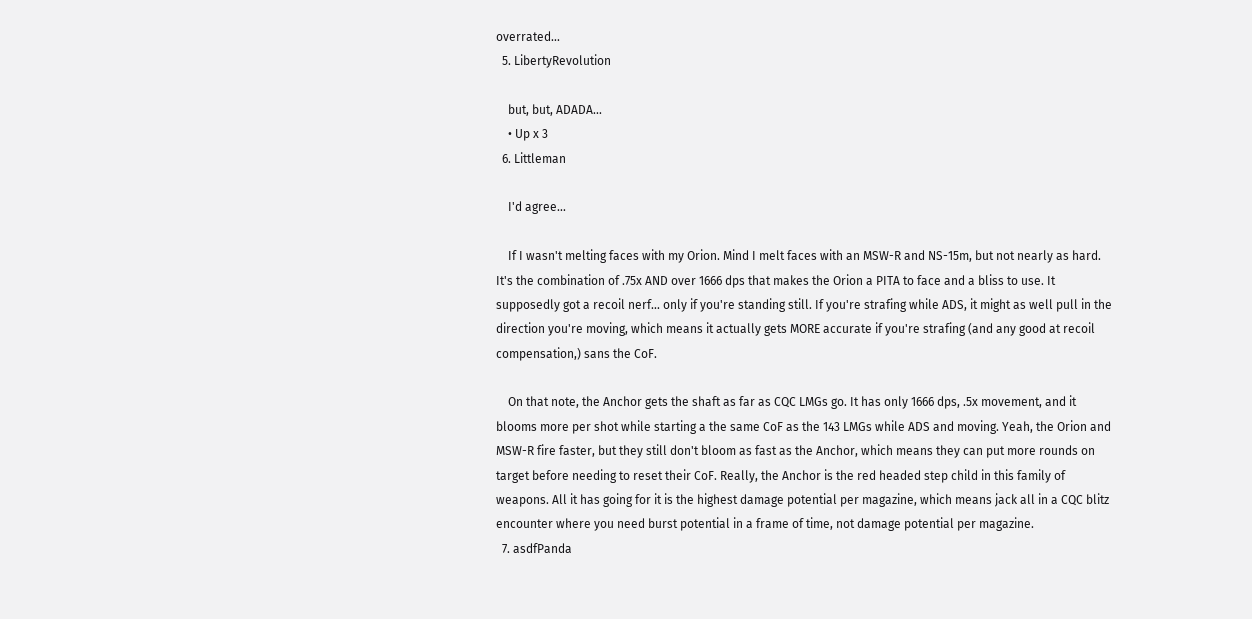overrated...
  5. LibertyRevolution

    but, but, ADADA...
    • Up x 3
  6. Littleman

    I'd agree...

    If I wasn't melting faces with my Orion. Mind I melt faces with an MSW-R and NS-15m, but not nearly as hard. It's the combination of .75x AND over 1666 dps that makes the Orion a PITA to face and a bliss to use. It supposedly got a recoil nerf... only if you're standing still. If you're strafing while ADS, it might as well pull in the direction you're moving, which means it actually gets MORE accurate if you're strafing (and any good at recoil compensation,) sans the CoF.

    On that note, the Anchor gets the shaft as far as CQC LMGs go. It has only 1666 dps, .5x movement, and it blooms more per shot while starting a the same CoF as the 143 LMGs while ADS and moving. Yeah, the Orion and MSW-R fire faster, but they still don't bloom as fast as the Anchor, which means they can put more rounds on target before needing to reset their CoF. Really, the Anchor is the red headed step child in this family of weapons. All it has going for it is the highest damage potential per magazine, which means jack all in a CQC blitz encounter where you need burst potential in a frame of time, not damage potential per magazine.
  7. asdfPanda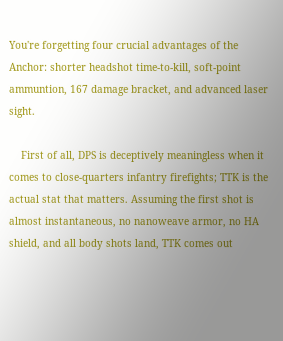You're forgetting four crucial advantages of the Anchor: shorter headshot time-to-kill, soft-point ammuntion, 167 damage bracket, and advanced laser sight.

    First of all, DPS is deceptively meaningless when it comes to close-quarters infantry firefights; TTK is the actual stat that matters. Assuming the first shot is almost instantaneous, no nanoweave armor, no HA shield, and all body shots land, TTK comes out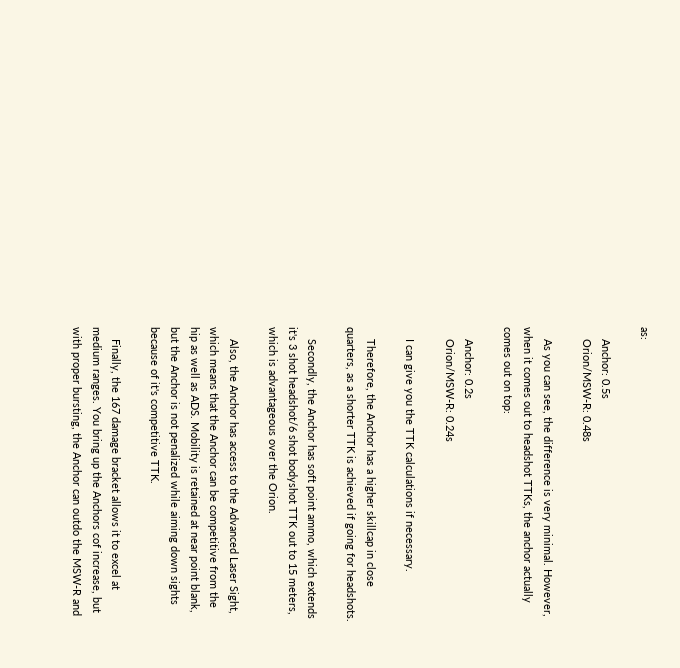as:

    Anchor: 0.5s
    Orion/MSW-R: 0.48s

    As you can see, the difference is very minimal. However, when it comes out to headshot TTKs, the anchor actually comes out on top:

    Anchor: 0.2s
    Orion/MSW-R: 0.24s

    I can give you the TTK calculations if necessary.

    Therefore, the Anchor has a higher skillcap in close quarters, as a shorter TTK is achieved if going for headshots.

    Secondly, the Anchor has soft point ammo, which extends it's 3 shot headshot/6 shot bodyshot TTK out to 15 meters, which is advantageous over the Orion.

    Also, the Anchor has access to the Advanced Laser Sight, which means that the Anchor can be competitive from the hip as well as ADS. Mobility is retained at near point blank, but the Anchor is not penalized while aiming down sights because of it's competitive TTK.

    Finally, the 167 damage bracket allows it to excel at medium ranges. You bring up the Anchors cof increase, but with proper bursting, the Anchor can outdo the MSW-R and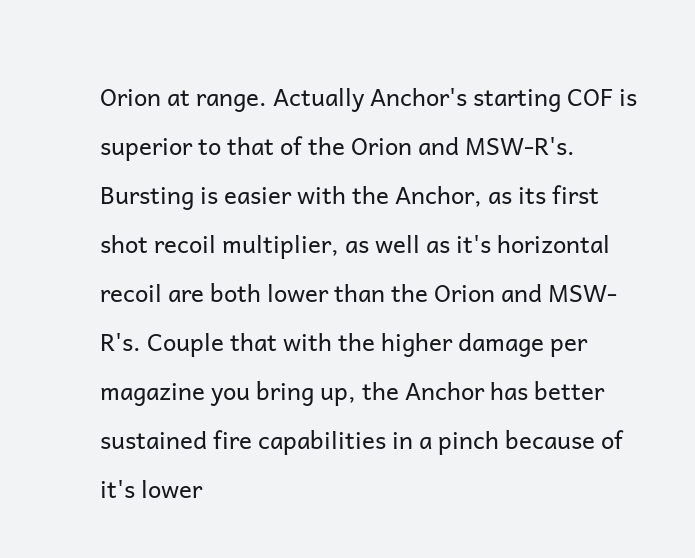Orion at range. Actually Anchor's starting COF is superior to that of the Orion and MSW-R's. Bursting is easier with the Anchor, as its first shot recoil multiplier, as well as it's horizontal recoil are both lower than the Orion and MSW-R's. Couple that with the higher damage per magazine you bring up, the Anchor has better sustained fire capabilities in a pinch because of it's lower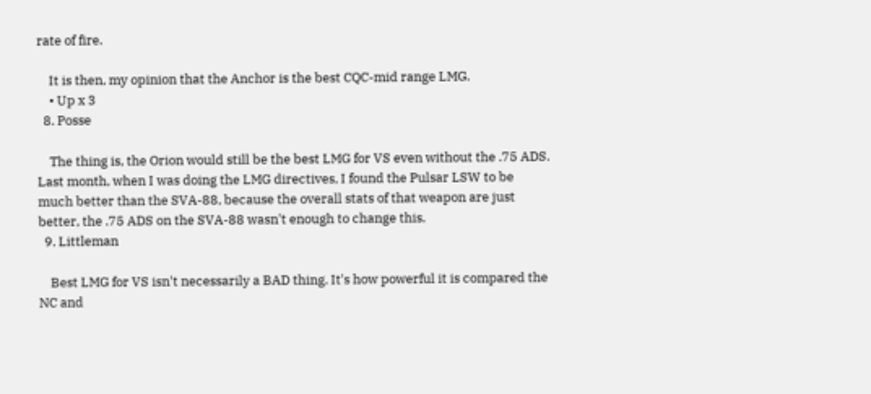rate of fire.

    It is then, my opinion that the Anchor is the best CQC-mid range LMG.
    • Up x 3
  8. Posse

    The thing is, the Orion would still be the best LMG for VS even without the .75 ADS. Last month, when I was doing the LMG directives, I found the Pulsar LSW to be much better than the SVA-88, because the overall stats of that weapon are just better, the .75 ADS on the SVA-88 wasn't enough to change this.
  9. Littleman

    Best LMG for VS isn't necessarily a BAD thing. It's how powerful it is compared the NC and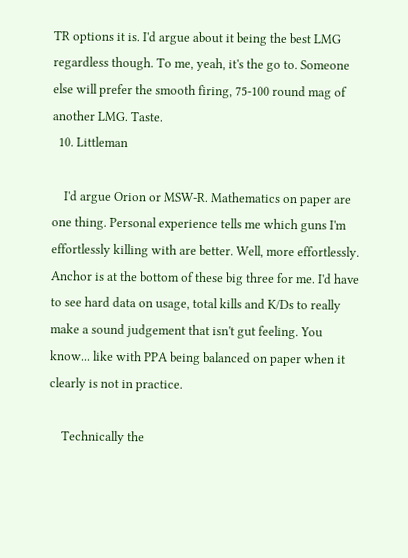TR options it is. I'd argue about it being the best LMG regardless though. To me, yeah, it's the go to. Someone else will prefer the smooth firing, 75-100 round mag of another LMG. Taste.
  10. Littleman

    I'd argue Orion or MSW-R. Mathematics on paper are one thing. Personal experience tells me which guns I'm effortlessly killing with are better. Well, more effortlessly. Anchor is at the bottom of these big three for me. I'd have to see hard data on usage, total kills and K/Ds to really make a sound judgement that isn't gut feeling. You know... like with PPA being balanced on paper when it clearly is not in practice.

    Technically the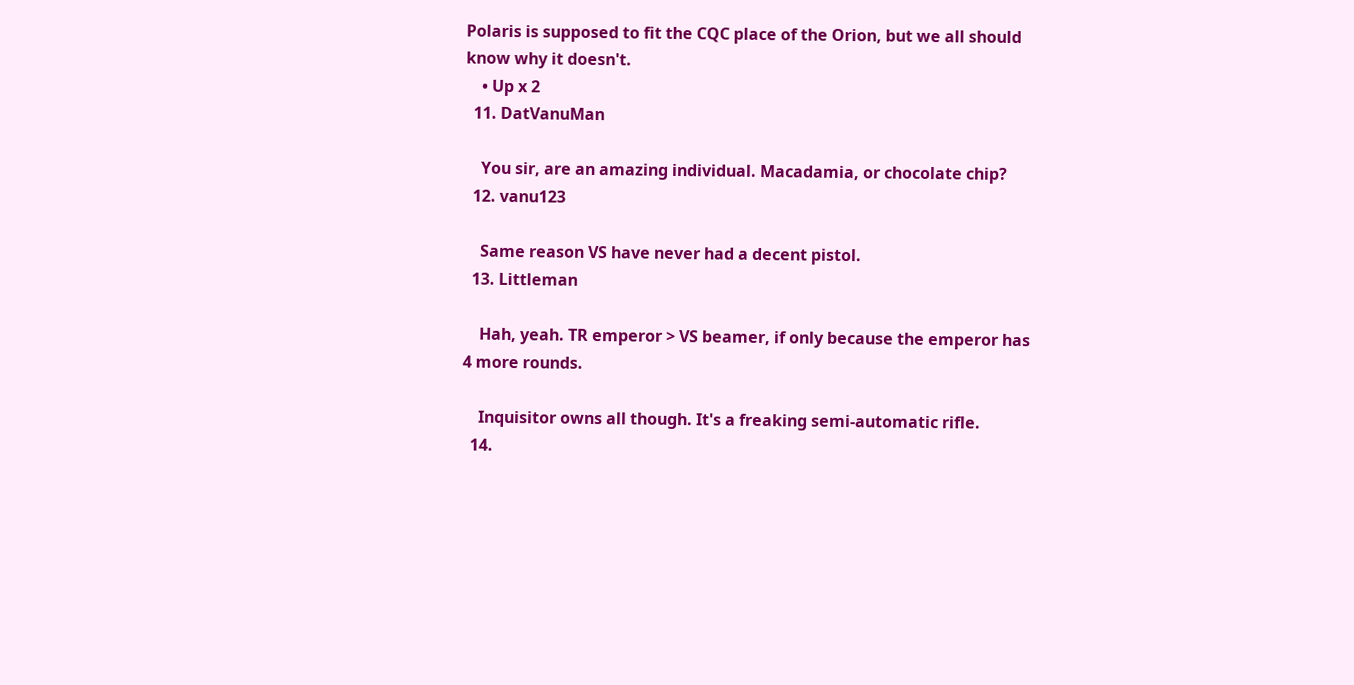Polaris is supposed to fit the CQC place of the Orion, but we all should know why it doesn't.
    • Up x 2
  11. DatVanuMan

    You sir, are an amazing individual. Macadamia, or chocolate chip?
  12. vanu123

    Same reason VS have never had a decent pistol.
  13. Littleman

    Hah, yeah. TR emperor > VS beamer, if only because the emperor has 4 more rounds.

    Inquisitor owns all though. It's a freaking semi-automatic rifle.
  14.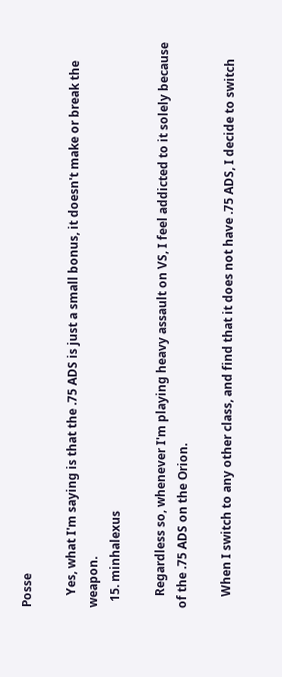Posse

    Yes, what I'm saying is that the .75 ADS is just a small bonus, it doesn't make or break the weapon.
  15. minhalexus

    Regardless so, whenever I'm playing heavy assault on VS, I feel addicted to it solely because of the .75 ADS on the Orion.

    When I switch to any other class, and find that it does not have .75 ADS, I decide to switch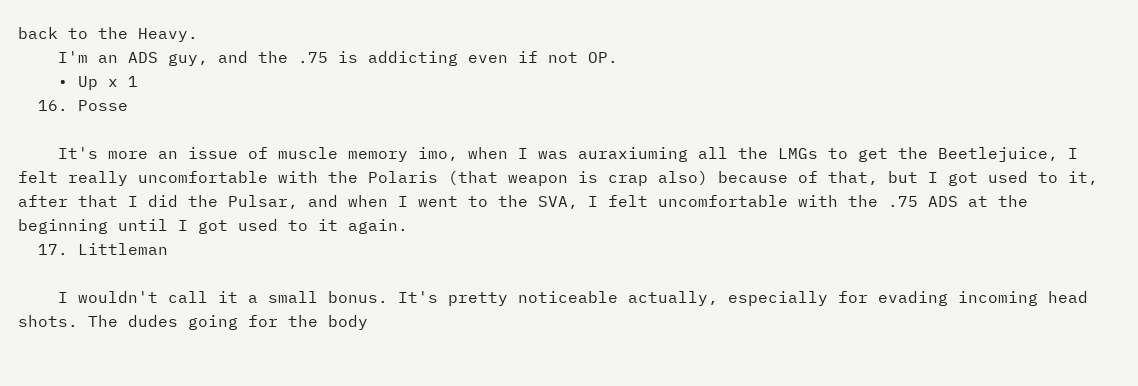back to the Heavy.
    I'm an ADS guy, and the .75 is addicting even if not OP.
    • Up x 1
  16. Posse

    It's more an issue of muscle memory imo, when I was auraxiuming all the LMGs to get the Beetlejuice, I felt really uncomfortable with the Polaris (that weapon is crap also) because of that, but I got used to it, after that I did the Pulsar, and when I went to the SVA, I felt uncomfortable with the .75 ADS at the beginning until I got used to it again.
  17. Littleman

    I wouldn't call it a small bonus. It's pretty noticeable actually, especially for evading incoming head shots. The dudes going for the body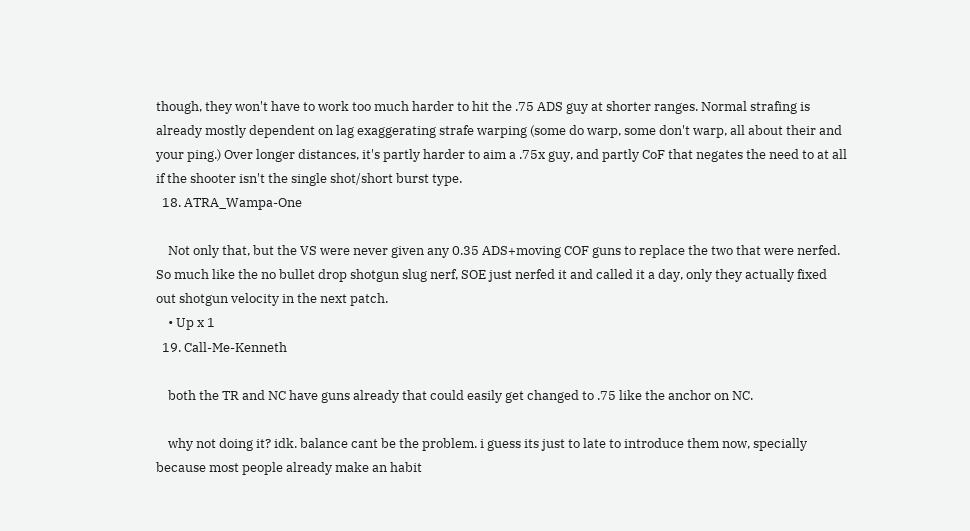though, they won't have to work too much harder to hit the .75 ADS guy at shorter ranges. Normal strafing is already mostly dependent on lag exaggerating strafe warping (some do warp, some don't warp, all about their and your ping.) Over longer distances, it's partly harder to aim a .75x guy, and partly CoF that negates the need to at all if the shooter isn't the single shot/short burst type.
  18. ATRA_Wampa-One

    Not only that, but the VS were never given any 0.35 ADS+moving COF guns to replace the two that were nerfed. So much like the no bullet drop shotgun slug nerf, SOE just nerfed it and called it a day, only they actually fixed out shotgun velocity in the next patch.
    • Up x 1
  19. Call-Me-Kenneth

    both the TR and NC have guns already that could easily get changed to .75 like the anchor on NC.

    why not doing it? idk. balance cant be the problem. i guess its just to late to introduce them now, specially because most people already make an habit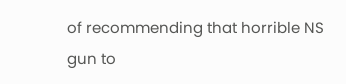of recommending that horrible NS gun to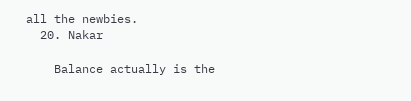all the newbies.
  20. Nakar

    Balance actually is the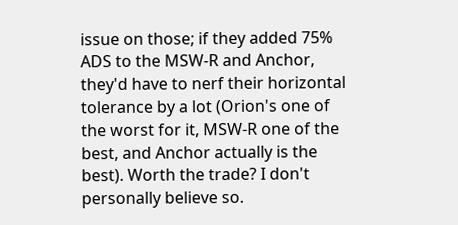issue on those; if they added 75% ADS to the MSW-R and Anchor, they'd have to nerf their horizontal tolerance by a lot (Orion's one of the worst for it, MSW-R one of the best, and Anchor actually is the best). Worth the trade? I don't personally believe so.